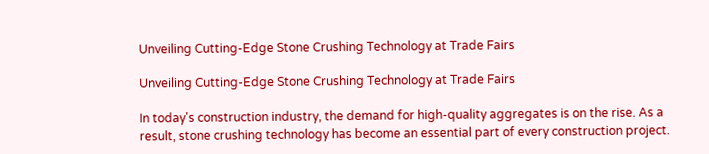Unveiling Cutting-Edge Stone Crushing Technology at Trade Fairs

Unveiling Cutting-Edge Stone Crushing Technology at Trade Fairs

In today's construction industry, the demand for high-quality aggregates is on the rise. As a result, stone crushing technology has become an essential part of every construction project.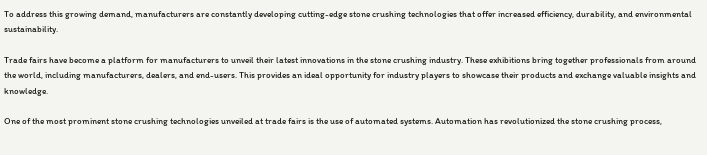To address this growing demand, manufacturers are constantly developing cutting-edge stone crushing technologies that offer increased efficiency, durability, and environmental sustainability.

Trade fairs have become a platform for manufacturers to unveil their latest innovations in the stone crushing industry. These exhibitions bring together professionals from around the world, including manufacturers, dealers, and end-users. This provides an ideal opportunity for industry players to showcase their products and exchange valuable insights and knowledge.

One of the most prominent stone crushing technologies unveiled at trade fairs is the use of automated systems. Automation has revolutionized the stone crushing process,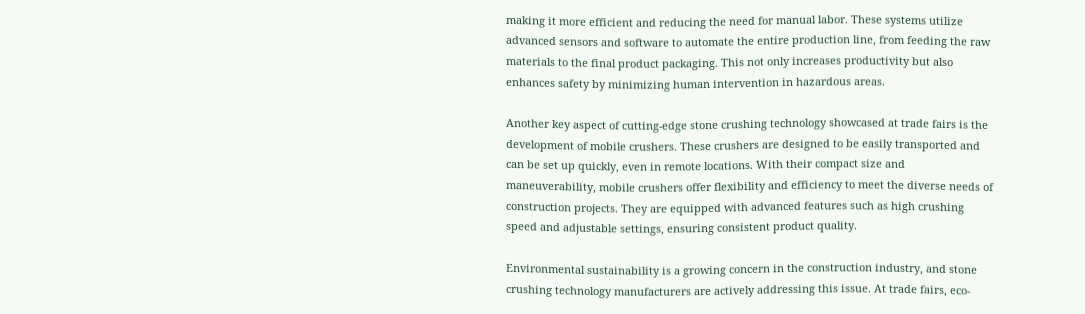making it more efficient and reducing the need for manual labor. These systems utilize advanced sensors and software to automate the entire production line, from feeding the raw materials to the final product packaging. This not only increases productivity but also enhances safety by minimizing human intervention in hazardous areas.

Another key aspect of cutting-edge stone crushing technology showcased at trade fairs is the development of mobile crushers. These crushers are designed to be easily transported and can be set up quickly, even in remote locations. With their compact size and maneuverability, mobile crushers offer flexibility and efficiency to meet the diverse needs of construction projects. They are equipped with advanced features such as high crushing speed and adjustable settings, ensuring consistent product quality.

Environmental sustainability is a growing concern in the construction industry, and stone crushing technology manufacturers are actively addressing this issue. At trade fairs, eco-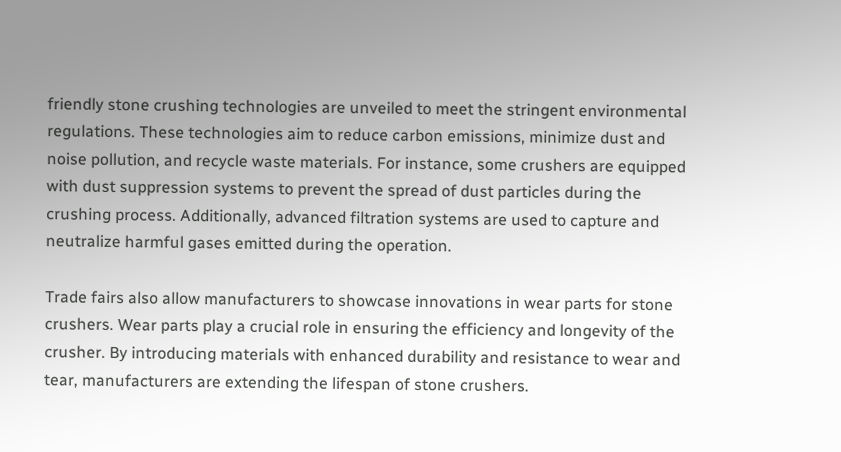friendly stone crushing technologies are unveiled to meet the stringent environmental regulations. These technologies aim to reduce carbon emissions, minimize dust and noise pollution, and recycle waste materials. For instance, some crushers are equipped with dust suppression systems to prevent the spread of dust particles during the crushing process. Additionally, advanced filtration systems are used to capture and neutralize harmful gases emitted during the operation.

Trade fairs also allow manufacturers to showcase innovations in wear parts for stone crushers. Wear parts play a crucial role in ensuring the efficiency and longevity of the crusher. By introducing materials with enhanced durability and resistance to wear and tear, manufacturers are extending the lifespan of stone crushers.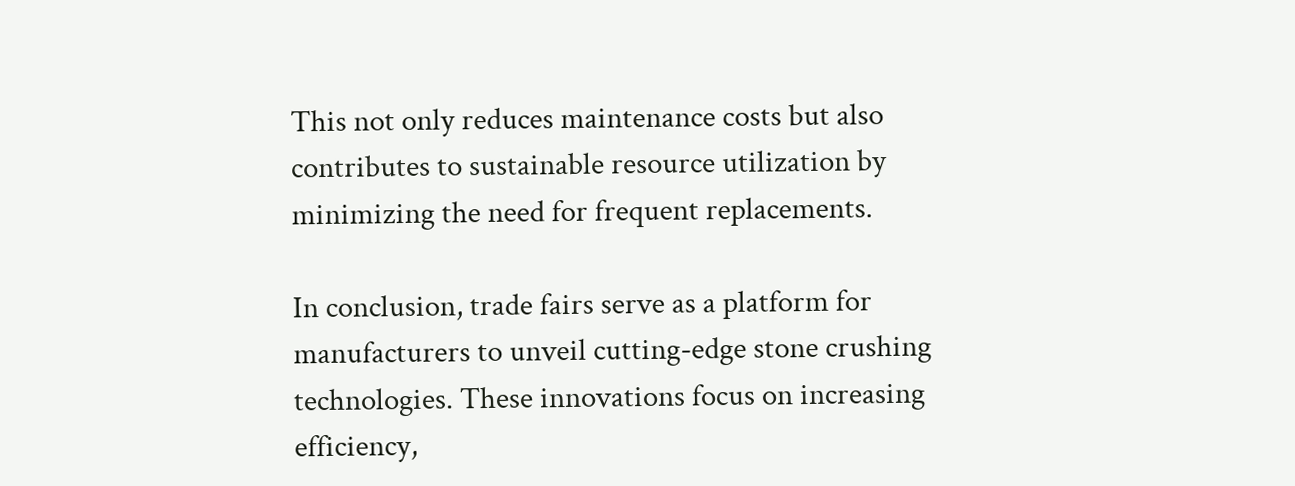This not only reduces maintenance costs but also contributes to sustainable resource utilization by minimizing the need for frequent replacements.

In conclusion, trade fairs serve as a platform for manufacturers to unveil cutting-edge stone crushing technologies. These innovations focus on increasing efficiency,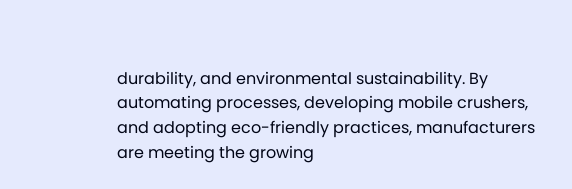durability, and environmental sustainability. By automating processes, developing mobile crushers, and adopting eco-friendly practices, manufacturers are meeting the growing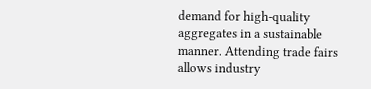demand for high-quality aggregates in a sustainable manner. Attending trade fairs allows industry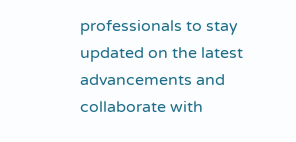professionals to stay updated on the latest advancements and collaborate with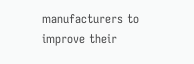manufacturers to improve their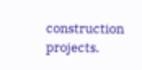construction projects.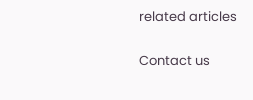related articles

Contact us